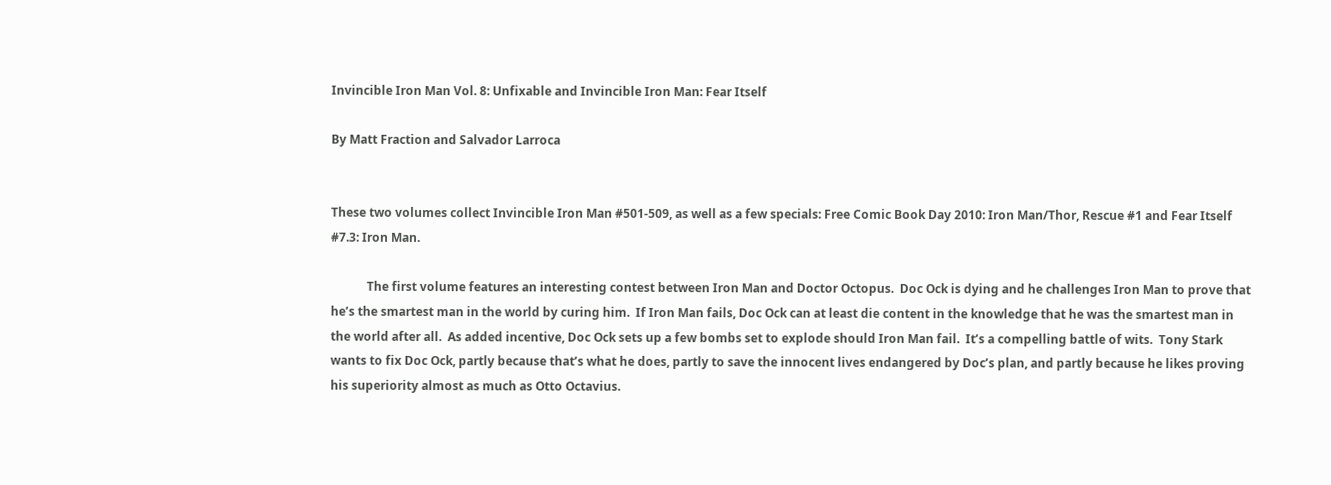Invincible Iron Man Vol. 8: Unfixable and Invincible Iron Man: Fear Itself

By Matt Fraction and Salvador Larroca


These two volumes collect Invincible Iron Man #501-509, as well as a few specials: Free Comic Book Day 2010: Iron Man/Thor, Rescue #1 and Fear Itself #7.3: Iron Man.

            The first volume features an interesting contest between Iron Man and Doctor Octopus.  Doc Ock is dying and he challenges Iron Man to prove that he’s the smartest man in the world by curing him.  If Iron Man fails, Doc Ock can at least die content in the knowledge that he was the smartest man in the world after all.  As added incentive, Doc Ock sets up a few bombs set to explode should Iron Man fail.  It’s a compelling battle of wits.  Tony Stark wants to fix Doc Ock, partly because that’s what he does, partly to save the innocent lives endangered by Doc’s plan, and partly because he likes proving his superiority almost as much as Otto Octavius.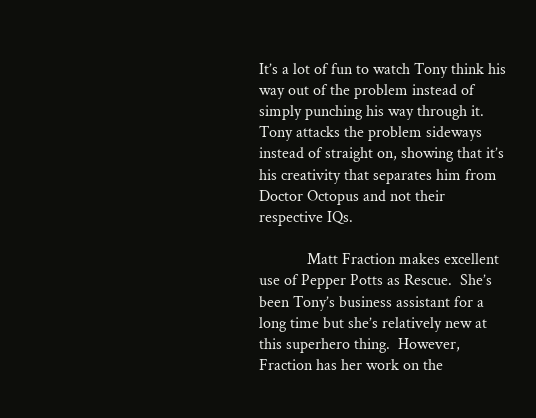It’s a lot of fun to watch Tony think his way out of the problem instead of simply punching his way through it.  Tony attacks the problem sideways instead of straight on, showing that it’s his creativity that separates him from Doctor Octopus and not their respective IQs.

            Matt Fraction makes excellent use of Pepper Potts as Rescue.  She’s been Tony’s business assistant for a long time but she’s relatively new at this superhero thing.  However, Fraction has her work on the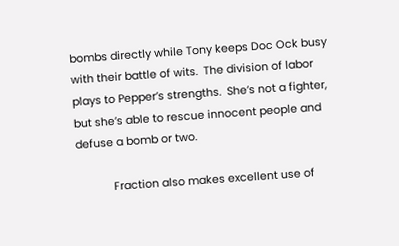bombs directly while Tony keeps Doc Ock busy with their battle of wits.  The division of labor plays to Pepper’s strengths.  She’s not a fighter, but she’s able to rescue innocent people and defuse a bomb or two.

            Fraction also makes excellent use of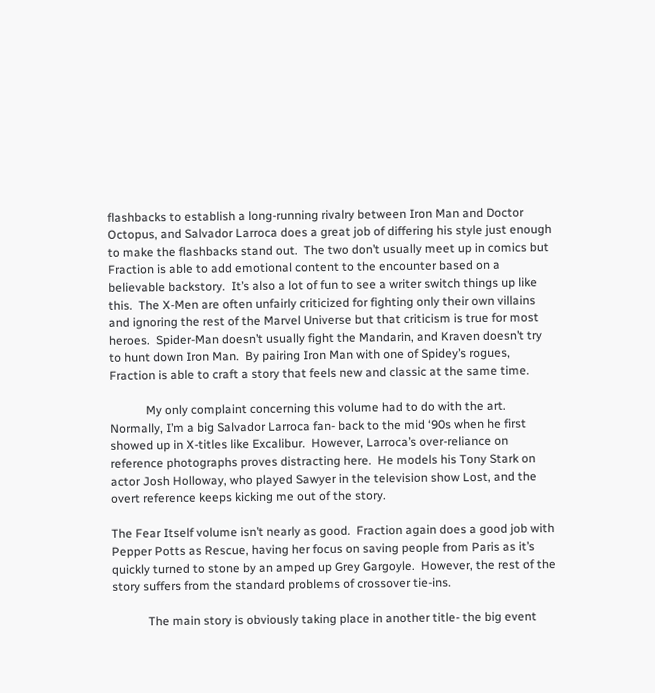flashbacks to establish a long-running rivalry between Iron Man and Doctor Octopus, and Salvador Larroca does a great job of differing his style just enough to make the flashbacks stand out.  The two don’t usually meet up in comics but Fraction is able to add emotional content to the encounter based on a believable backstory.  It’s also a lot of fun to see a writer switch things up like this.  The X-Men are often unfairly criticized for fighting only their own villains and ignoring the rest of the Marvel Universe but that criticism is true for most heroes.  Spider-Man doesn’t usually fight the Mandarin, and Kraven doesn’t try to hunt down Iron Man.  By pairing Iron Man with one of Spidey’s rogues, Fraction is able to craft a story that feels new and classic at the same time.

            My only complaint concerning this volume had to do with the art.  Normally, I’m a big Salvador Larroca fan- back to the mid ‘90s when he first showed up in X-titles like Excalibur.  However, Larroca’s over-reliance on reference photographs proves distracting here.  He models his Tony Stark on actor Josh Holloway, who played Sawyer in the television show Lost, and the overt reference keeps kicking me out of the story.

The Fear Itself volume isn’t nearly as good.  Fraction again does a good job with Pepper Potts as Rescue, having her focus on saving people from Paris as it’s quickly turned to stone by an amped up Grey Gargoyle.  However, the rest of the story suffers from the standard problems of crossover tie-ins.

            The main story is obviously taking place in another title- the big event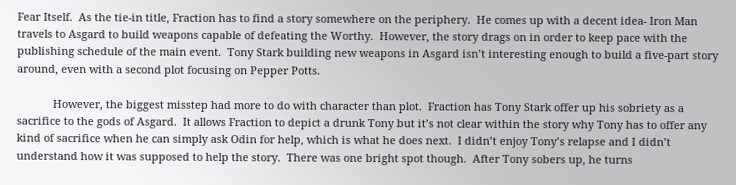Fear Itself.  As the tie-in title, Fraction has to find a story somewhere on the periphery.  He comes up with a decent idea- Iron Man travels to Asgard to build weapons capable of defeating the Worthy.  However, the story drags on in order to keep pace with the publishing schedule of the main event.  Tony Stark building new weapons in Asgard isn’t interesting enough to build a five-part story around, even with a second plot focusing on Pepper Potts.

            However, the biggest misstep had more to do with character than plot.  Fraction has Tony Stark offer up his sobriety as a sacrifice to the gods of Asgard.  It allows Fraction to depict a drunk Tony but it’s not clear within the story why Tony has to offer any kind of sacrifice when he can simply ask Odin for help, which is what he does next.  I didn’t enjoy Tony’s relapse and I didn’t understand how it was supposed to help the story.  There was one bright spot though.  After Tony sobers up, he turns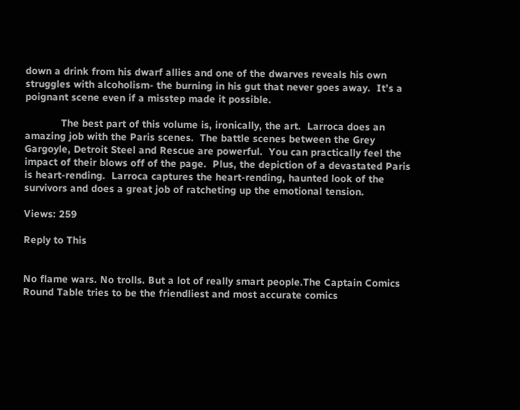down a drink from his dwarf allies and one of the dwarves reveals his own struggles with alcoholism- the burning in his gut that never goes away.  It’s a poignant scene even if a misstep made it possible.

            The best part of this volume is, ironically, the art.  Larroca does an amazing job with the Paris scenes.  The battle scenes between the Grey Gargoyle, Detroit Steel and Rescue are powerful.  You can practically feel the impact of their blows off of the page.  Plus, the depiction of a devastated Paris is heart-rending.  Larroca captures the heart-rending, haunted look of the survivors and does a great job of ratcheting up the emotional tension.

Views: 259

Reply to This


No flame wars. No trolls. But a lot of really smart people.The Captain Comics Round Table tries to be the friendliest and most accurate comics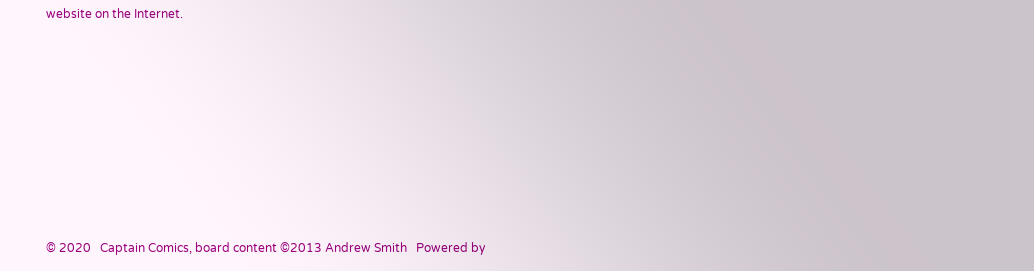website on the Internet.









© 2020   Captain Comics, board content ©2013 Andrew Smith   Powered by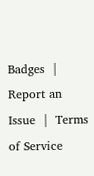Badges  |  Report an Issue  |  Terms of Service